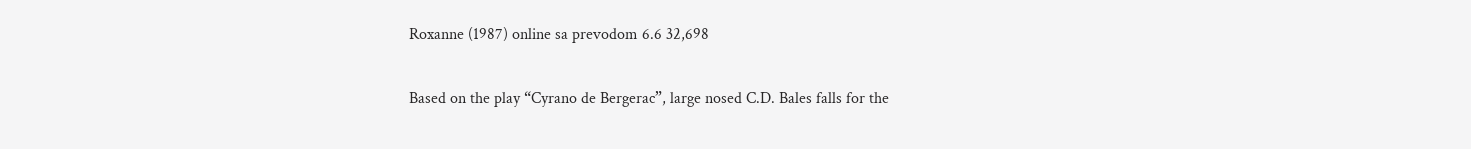Roxanne (1987) online sa prevodom 6.6 32,698

Based on the play “Cyrano de Bergerac”, large nosed C.D. Bales falls for the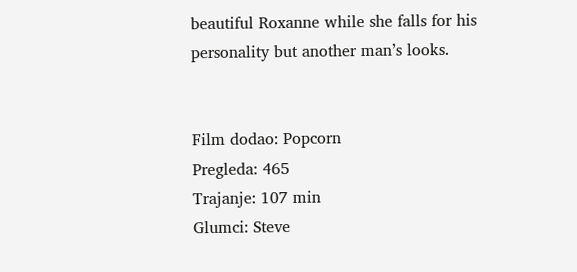beautiful Roxanne while she falls for his personality but another man’s looks.


Film dodao: Popcorn
Pregleda: 465
Trajanje: 107 min
Glumci: Steve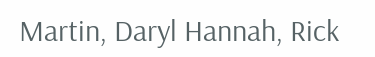Martin, Daryl Hannah, Rick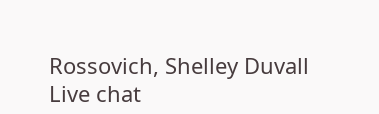Rossovich, Shelley Duvall
Live chat